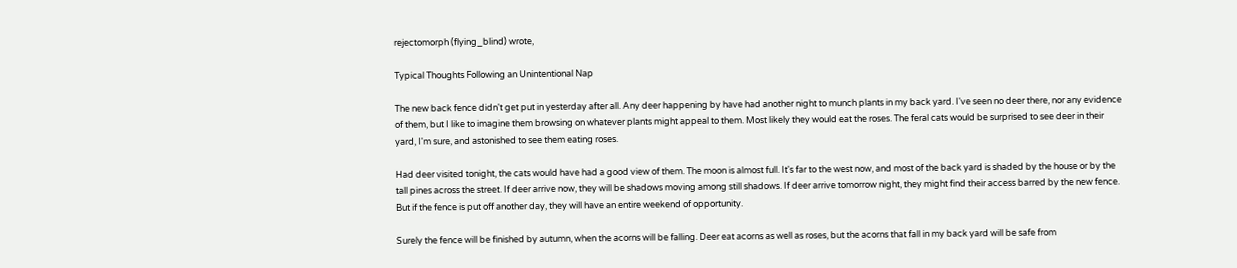rejectomorph (flying_blind) wrote,

Typical Thoughts Following an Unintentional Nap

The new back fence didn't get put in yesterday after all. Any deer happening by have had another night to munch plants in my back yard. I've seen no deer there, nor any evidence of them, but I like to imagine them browsing on whatever plants might appeal to them. Most likely they would eat the roses. The feral cats would be surprised to see deer in their yard, I'm sure, and astonished to see them eating roses.

Had deer visited tonight, the cats would have had a good view of them. The moon is almost full. It's far to the west now, and most of the back yard is shaded by the house or by the tall pines across the street. If deer arrive now, they will be shadows moving among still shadows. If deer arrive tomorrow night, they might find their access barred by the new fence. But if the fence is put off another day, they will have an entire weekend of opportunity.

Surely the fence will be finished by autumn, when the acorns will be falling. Deer eat acorns as well as roses, but the acorns that fall in my back yard will be safe from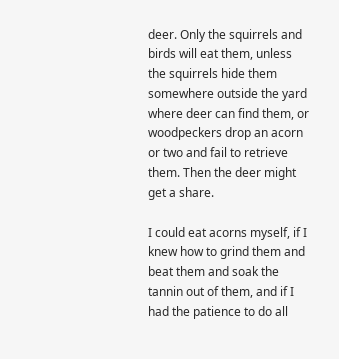deer. Only the squirrels and birds will eat them, unless the squirrels hide them somewhere outside the yard where deer can find them, or woodpeckers drop an acorn or two and fail to retrieve them. Then the deer might get a share.

I could eat acorns myself, if I knew how to grind them and beat them and soak the tannin out of them, and if I had the patience to do all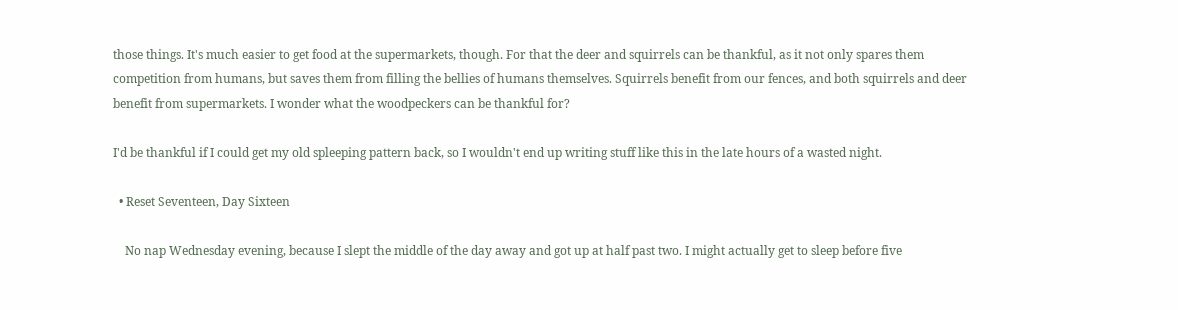those things. It's much easier to get food at the supermarkets, though. For that the deer and squirrels can be thankful, as it not only spares them competition from humans, but saves them from filling the bellies of humans themselves. Squirrels benefit from our fences, and both squirrels and deer benefit from supermarkets. I wonder what the woodpeckers can be thankful for?

I'd be thankful if I could get my old spleeping pattern back, so I wouldn't end up writing stuff like this in the late hours of a wasted night.

  • Reset Seventeen, Day Sixteen

    No nap Wednesday evening, because I slept the middle of the day away and got up at half past two. I might actually get to sleep before five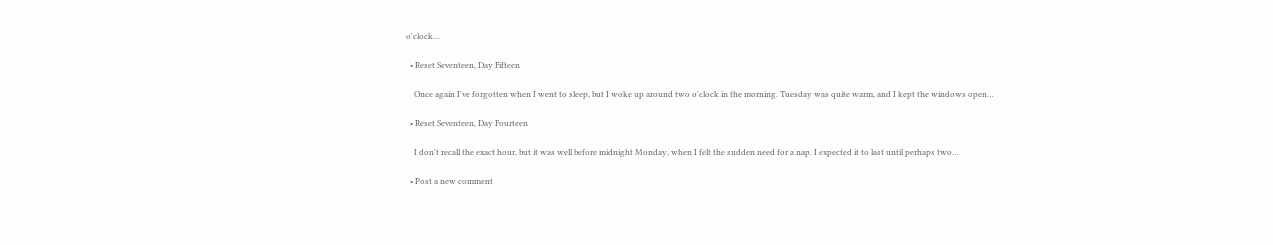o'clock…

  • Reset Seventeen, Day Fifteen

    Once again I've forgotten when I went to sleep, but I woke up around two o'clock in the morning. Tuesday was quite warm, and I kept the windows open…

  • Reset Seventeen, Day Fourteen

    I don't recall the exact hour, but it was well before midnight Monday, when I felt the sudden need for a nap. I expected it to last until perhaps two…

  • Post a new comment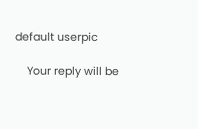default userpic

    Your reply will be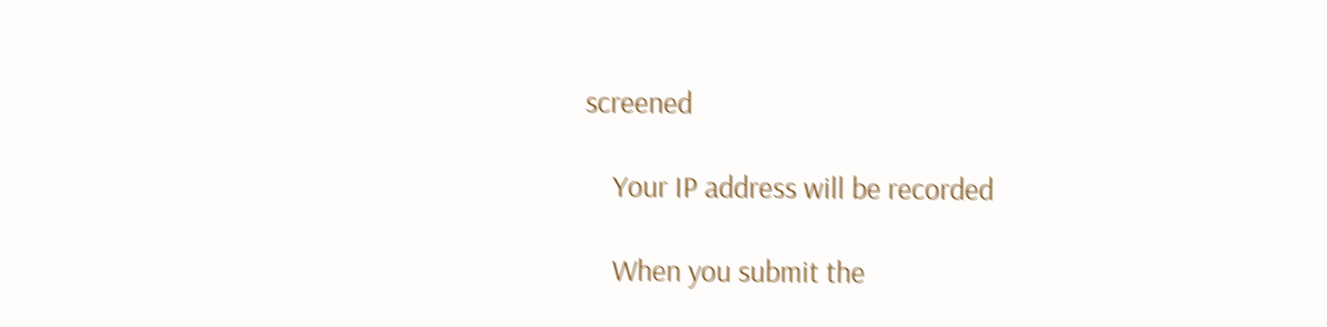screened

    Your IP address will be recorded

    When you submit the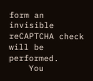form an invisible reCAPTCHA check will be performed.
    You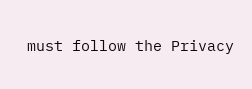must follow the Privacy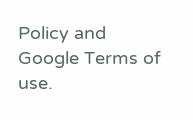Policy and Google Terms of use.